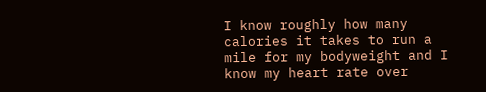I know roughly how many calories it takes to run a mile for my bodyweight and I know my heart rate over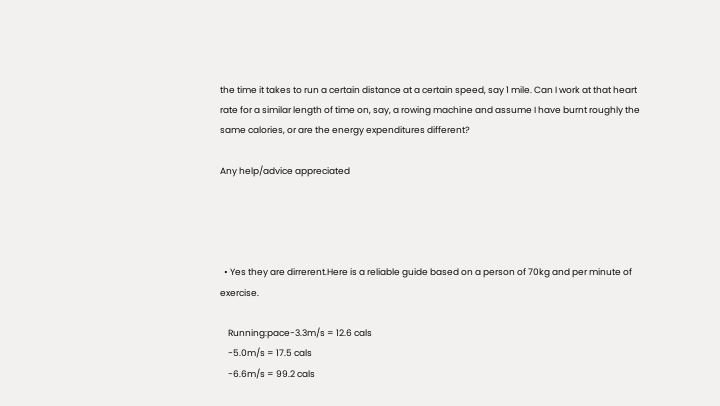the time it takes to run a certain distance at a certain speed, say 1 mile. Can I work at that heart rate for a similar length of time on, say, a rowing machine and assume I have burnt roughly the same calories, or are the energy expenditures different?

Any help/advice appreciated




  • Yes they are dirrerent.Here is a reliable guide based on a person of 70kg and per minute of exercise.

    Running:pace-3.3m/s = 12.6 cals
    -5.0m/s = 17.5 cals
    -6.6m/s = 99.2 cals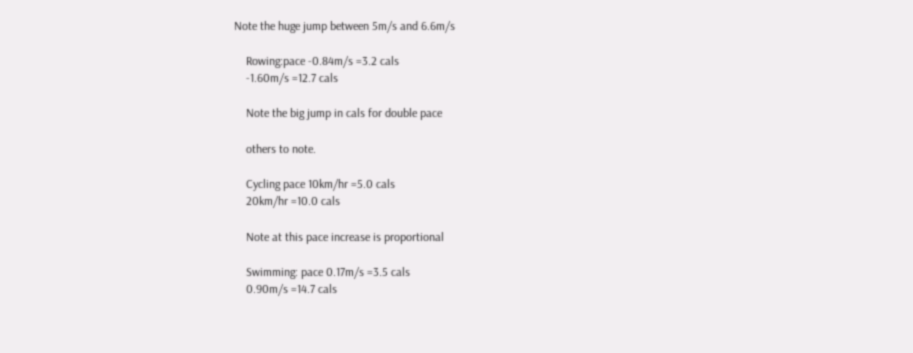Note the huge jump between 5m/s and 6.6m/s

    Rowing:pace -0.84m/s =3.2 cals
    -1.60m/s =12.7 cals

    Note the big jump in cals for double pace

    others to note.

    Cycling pace 10km/hr =5.0 cals
    20km/hr =10.0 cals

    Note at this pace increase is proportional

    Swimming: pace 0.17m/s =3.5 cals
    0.90m/s =14.7 cals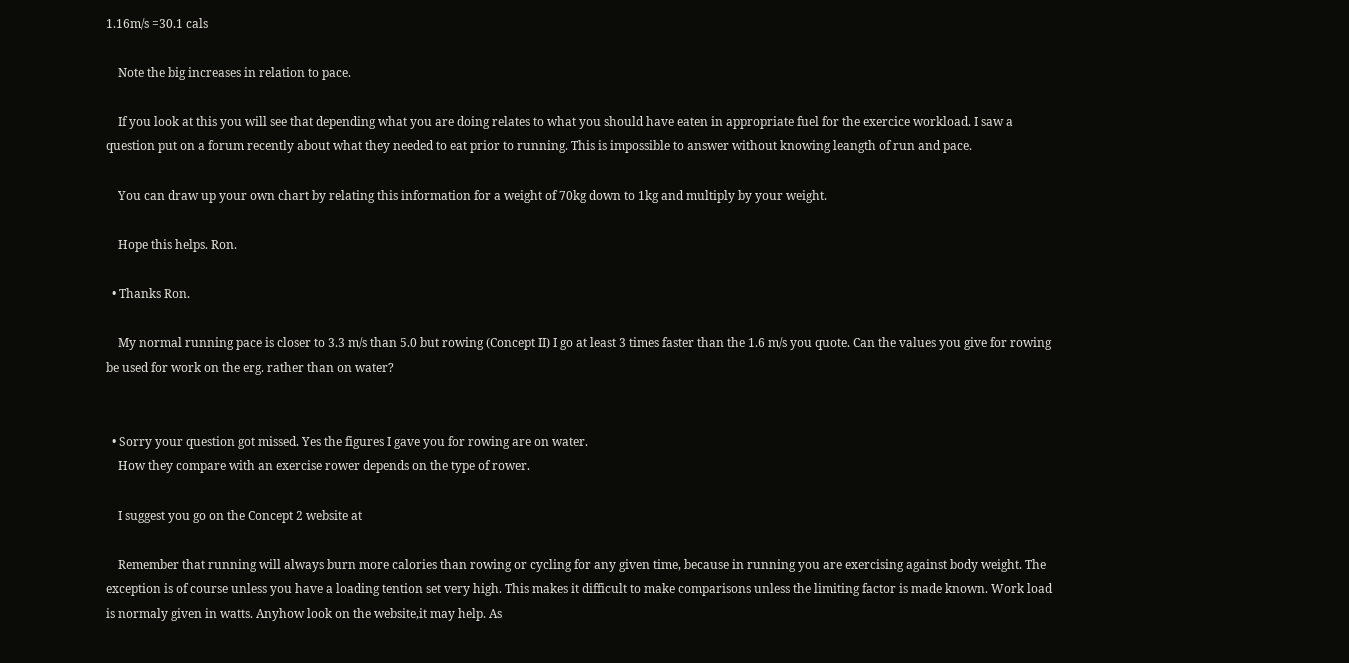1.16m/s =30.1 cals

    Note the big increases in relation to pace.

    If you look at this you will see that depending what you are doing relates to what you should have eaten in appropriate fuel for the exercice workload. I saw a question put on a forum recently about what they needed to eat prior to running. This is impossible to answer without knowing leangth of run and pace.

    You can draw up your own chart by relating this information for a weight of 70kg down to 1kg and multiply by your weight.

    Hope this helps. Ron.

  • Thanks Ron.

    My normal running pace is closer to 3.3 m/s than 5.0 but rowing (Concept II) I go at least 3 times faster than the 1.6 m/s you quote. Can the values you give for rowing be used for work on the erg. rather than on water?


  • Sorry your question got missed. Yes the figures I gave you for rowing are on water.
    How they compare with an exercise rower depends on the type of rower.

    I suggest you go on the Concept 2 website at

    Remember that running will always burn more calories than rowing or cycling for any given time, because in running you are exercising against body weight. The exception is of course unless you have a loading tention set very high. This makes it difficult to make comparisons unless the limiting factor is made known. Work load is normaly given in watts. Anyhow look on the website,it may help. As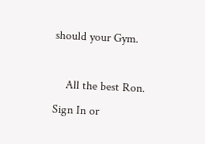should your Gym.

    All the best Ron.
Sign In or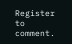Register to comment.